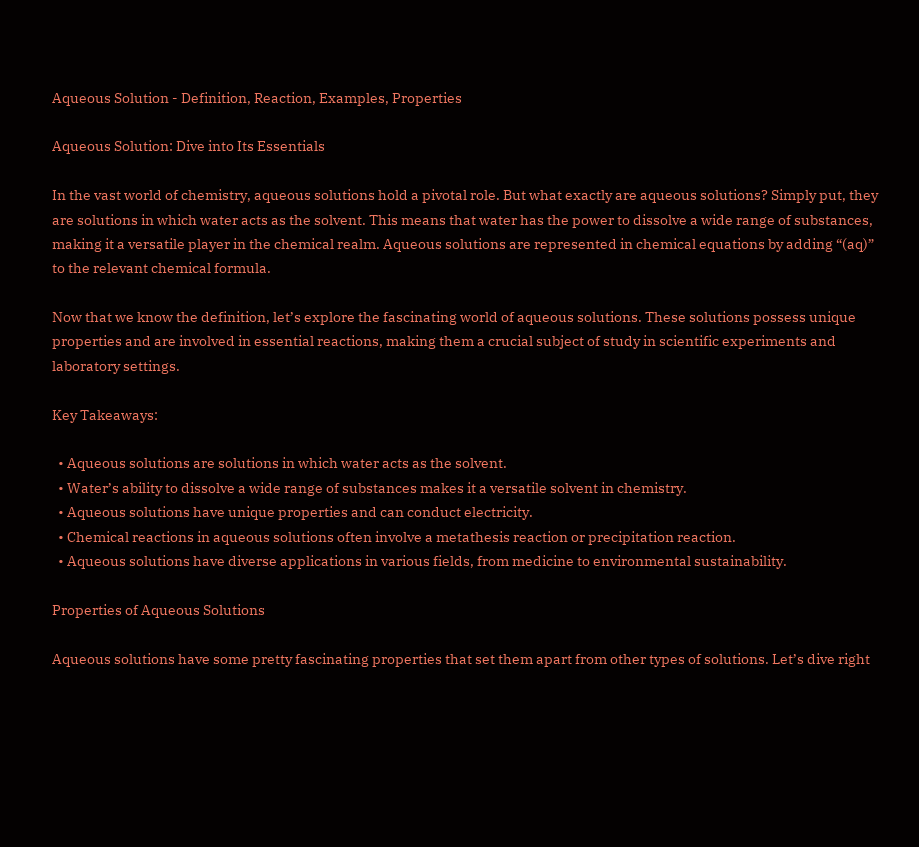Aqueous Solution - Definition, Reaction, Examples, Properties

Aqueous Solution: Dive into Its Essentials

In the vast world of chemistry, aqueous solutions hold a pivotal role. But what exactly are aqueous solutions? Simply put, they are solutions in which water acts as the solvent. This means that water has the power to dissolve a wide range of substances, making it a versatile player in the chemical realm. Aqueous solutions are represented in chemical equations by adding “(aq)” to the relevant chemical formula.

Now that we know the definition, let’s explore the fascinating world of aqueous solutions. These solutions possess unique properties and are involved in essential reactions, making them a crucial subject of study in scientific experiments and laboratory settings.

Key Takeaways:

  • Aqueous solutions are solutions in which water acts as the solvent.
  • Water’s ability to dissolve a wide range of substances makes it a versatile solvent in chemistry.
  • Aqueous solutions have unique properties and can conduct electricity.
  • Chemical reactions in aqueous solutions often involve a metathesis reaction or precipitation reaction.
  • Aqueous solutions have diverse applications in various fields, from medicine to environmental sustainability.

Properties of Aqueous Solutions

Aqueous solutions have some pretty fascinating properties that set them apart from other types of solutions. Let’s dive right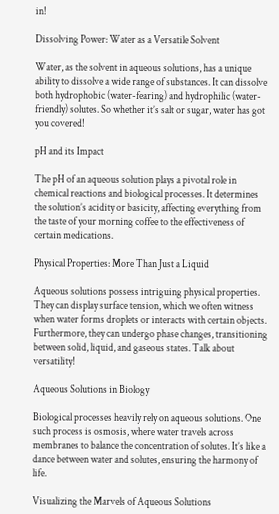in!

Dissolving Power: Water as a Versatile Solvent

Water, as the solvent in aqueous solutions, has a unique ability to dissolve a wide range of substances. It can dissolve both hydrophobic (water-fearing) and hydrophilic (water-friendly) solutes. So whether it’s salt or sugar, water has got you covered!

pH and its Impact

The pH of an aqueous solution plays a pivotal role in chemical reactions and biological processes. It determines the solution’s acidity or basicity, affecting everything from the taste of your morning coffee to the effectiveness of certain medications.

Physical Properties: More Than Just a Liquid

Aqueous solutions possess intriguing physical properties. They can display surface tension, which we often witness when water forms droplets or interacts with certain objects. Furthermore, they can undergo phase changes, transitioning between solid, liquid, and gaseous states. Talk about versatility!

Aqueous Solutions in Biology

Biological processes heavily rely on aqueous solutions. One such process is osmosis, where water travels across membranes to balance the concentration of solutes. It’s like a dance between water and solutes, ensuring the harmony of life.

Visualizing the Marvels of Aqueous Solutions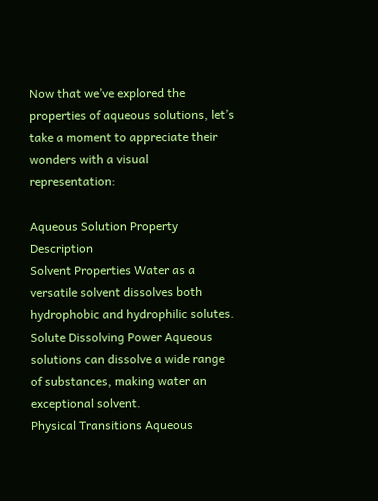Now that we’ve explored the properties of aqueous solutions, let’s take a moment to appreciate their wonders with a visual representation:

Aqueous Solution Property Description
Solvent Properties Water as a versatile solvent dissolves both hydrophobic and hydrophilic solutes.
Solute Dissolving Power Aqueous solutions can dissolve a wide range of substances, making water an exceptional solvent.
Physical Transitions Aqueous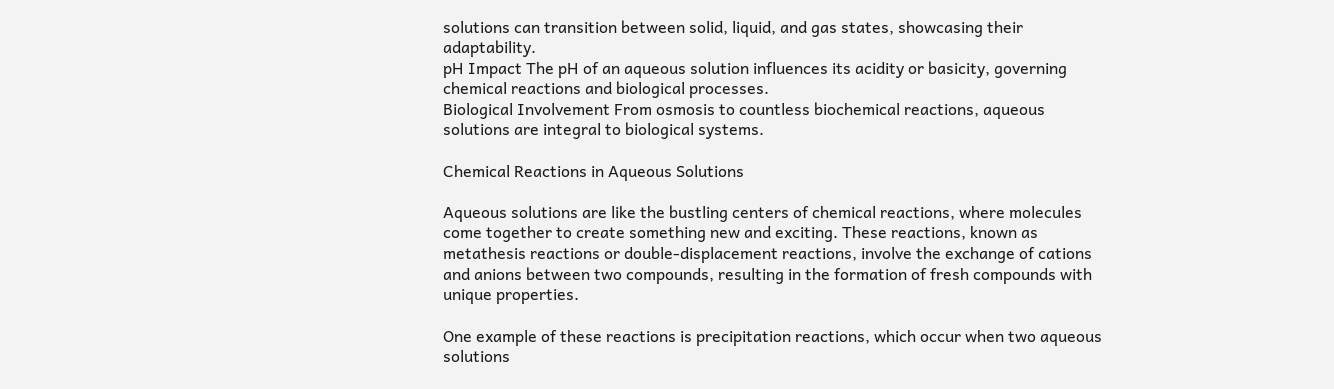solutions can transition between solid, liquid, and gas states, showcasing their adaptability.
pH Impact The pH of an aqueous solution influences its acidity or basicity, governing chemical reactions and biological processes.
Biological Involvement From osmosis to countless biochemical reactions, aqueous solutions are integral to biological systems.

Chemical Reactions in Aqueous Solutions

Aqueous solutions are like the bustling centers of chemical reactions, where molecules come together to create something new and exciting. These reactions, known as metathesis reactions or double-displacement reactions, involve the exchange of cations and anions between two compounds, resulting in the formation of fresh compounds with unique properties.

One example of these reactions is precipitation reactions, which occur when two aqueous solutions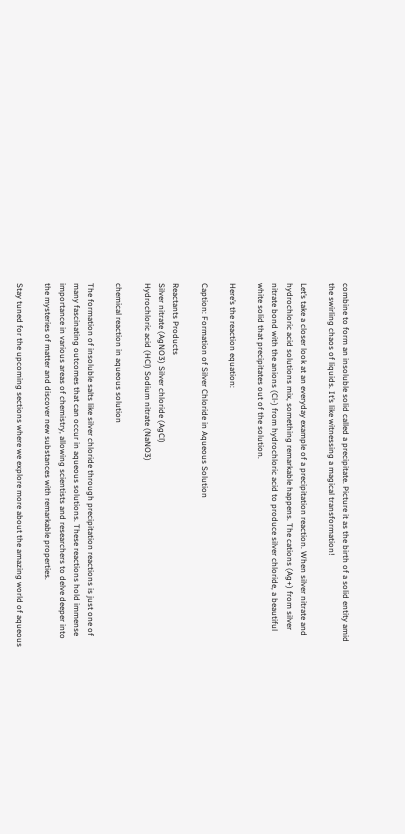combine to form an insoluble solid called a precipitate. Picture it as the birth of a solid entity amid the swirling chaos of liquids. It’s like witnessing a magical transformation!

Let’s take a closer look at an everyday example of a precipitation reaction. When silver nitrate and hydrochloric acid solutions mix, something remarkable happens. The cations (Ag+) from silver nitrate bond with the anions (Cl-) from hydrochloric acid to produce silver chloride, a beautiful white solid that precipitates out of the solution.

Here’s the reaction equation:

Caption: Formation of Silver Chloride in Aqueous Solution

Reactants Products
Silver nitrate (AgNO3) Silver chloride (AgCl)
Hydrochloric acid (HCl) Sodium nitrate (NaNO3)

chemical reaction in aqueous solution

The formation of insoluble salts like silver chloride through precipitation reactions is just one of many fascinating outcomes that can occur in aqueous solutions. These reactions hold immense importance in various areas of chemistry, allowing scientists and researchers to delve deeper into the mysteries of matter and discover new substances with remarkable properties.

Stay tuned for the upcoming sections where we explore more about the amazing world of aqueous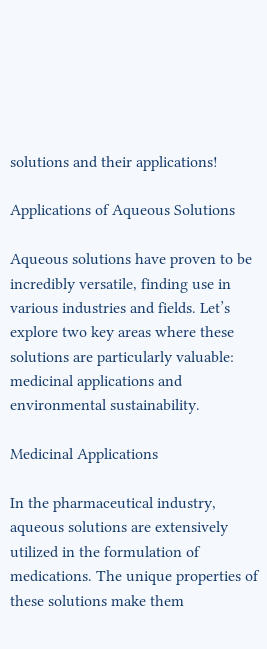solutions and their applications!

Applications of Aqueous Solutions

Aqueous solutions have proven to be incredibly versatile, finding use in various industries and fields. Let’s explore two key areas where these solutions are particularly valuable: medicinal applications and environmental sustainability.

Medicinal Applications

In the pharmaceutical industry, aqueous solutions are extensively utilized in the formulation of medications. The unique properties of these solutions make them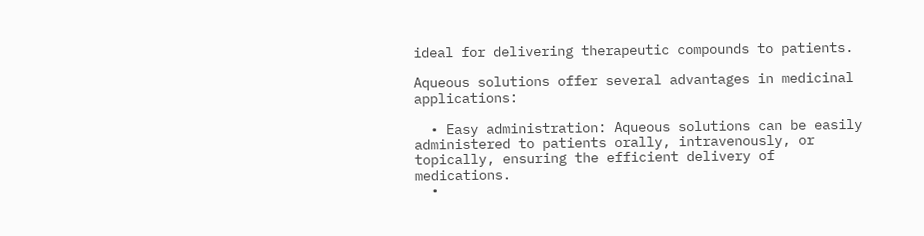ideal for delivering therapeutic compounds to patients.

Aqueous solutions offer several advantages in medicinal applications:

  • Easy administration: Aqueous solutions can be easily administered to patients orally, intravenously, or topically, ensuring the efficient delivery of medications.
  •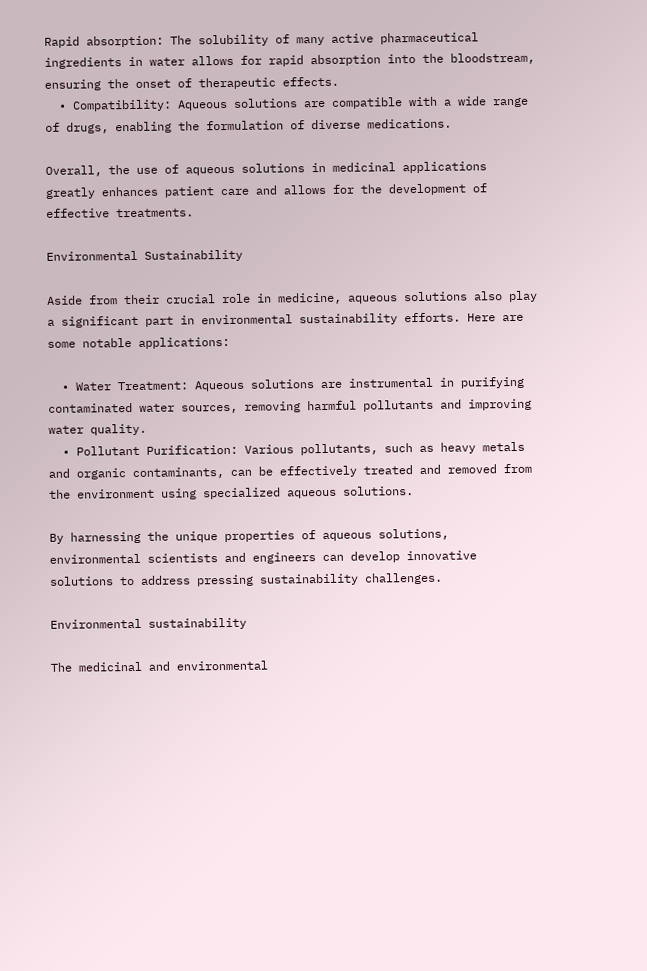Rapid absorption: The solubility of many active pharmaceutical ingredients in water allows for rapid absorption into the bloodstream, ensuring the onset of therapeutic effects.
  • Compatibility: Aqueous solutions are compatible with a wide range of drugs, enabling the formulation of diverse medications.

Overall, the use of aqueous solutions in medicinal applications greatly enhances patient care and allows for the development of effective treatments.

Environmental Sustainability

Aside from their crucial role in medicine, aqueous solutions also play a significant part in environmental sustainability efforts. Here are some notable applications:

  • Water Treatment: Aqueous solutions are instrumental in purifying contaminated water sources, removing harmful pollutants and improving water quality.
  • Pollutant Purification: Various pollutants, such as heavy metals and organic contaminants, can be effectively treated and removed from the environment using specialized aqueous solutions.

By harnessing the unique properties of aqueous solutions, environmental scientists and engineers can develop innovative solutions to address pressing sustainability challenges.

Environmental sustainability

The medicinal and environmental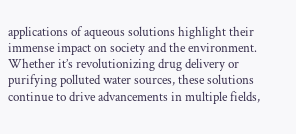applications of aqueous solutions highlight their immense impact on society and the environment. Whether it’s revolutionizing drug delivery or purifying polluted water sources, these solutions continue to drive advancements in multiple fields,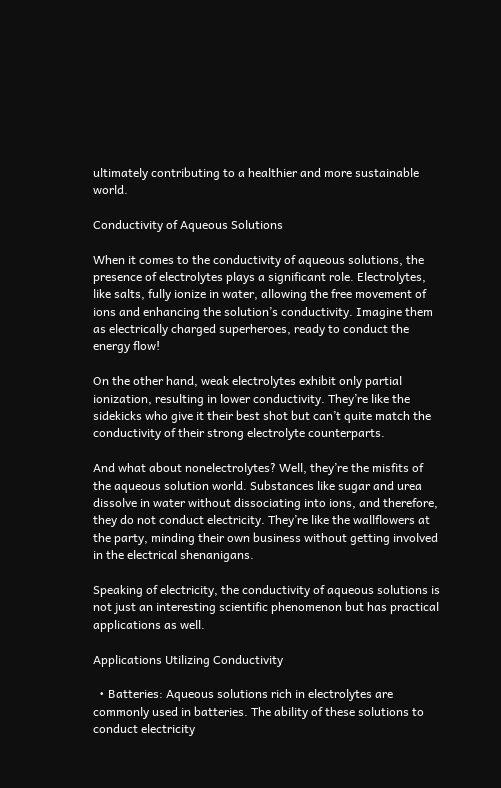ultimately contributing to a healthier and more sustainable world.

Conductivity of Aqueous Solutions

When it comes to the conductivity of aqueous solutions, the presence of electrolytes plays a significant role. Electrolytes, like salts, fully ionize in water, allowing the free movement of ions and enhancing the solution’s conductivity. Imagine them as electrically charged superheroes, ready to conduct the energy flow!

On the other hand, weak electrolytes exhibit only partial ionization, resulting in lower conductivity. They’re like the sidekicks who give it their best shot but can’t quite match the conductivity of their strong electrolyte counterparts.

And what about nonelectrolytes? Well, they’re the misfits of the aqueous solution world. Substances like sugar and urea dissolve in water without dissociating into ions, and therefore, they do not conduct electricity. They’re like the wallflowers at the party, minding their own business without getting involved in the electrical shenanigans.

Speaking of electricity, the conductivity of aqueous solutions is not just an interesting scientific phenomenon but has practical applications as well.

Applications Utilizing Conductivity

  • Batteries: Aqueous solutions rich in electrolytes are commonly used in batteries. The ability of these solutions to conduct electricity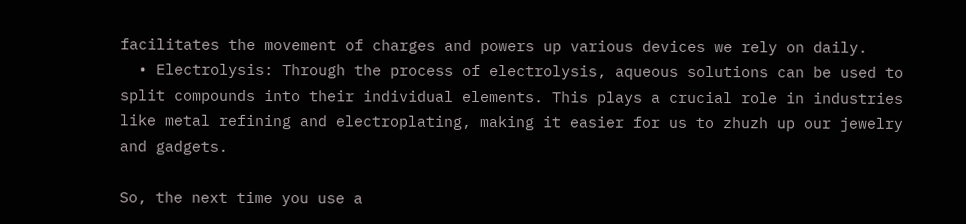facilitates the movement of charges and powers up various devices we rely on daily.
  • Electrolysis: Through the process of electrolysis, aqueous solutions can be used to split compounds into their individual elements. This plays a crucial role in industries like metal refining and electroplating, making it easier for us to zhuzh up our jewelry and gadgets.

So, the next time you use a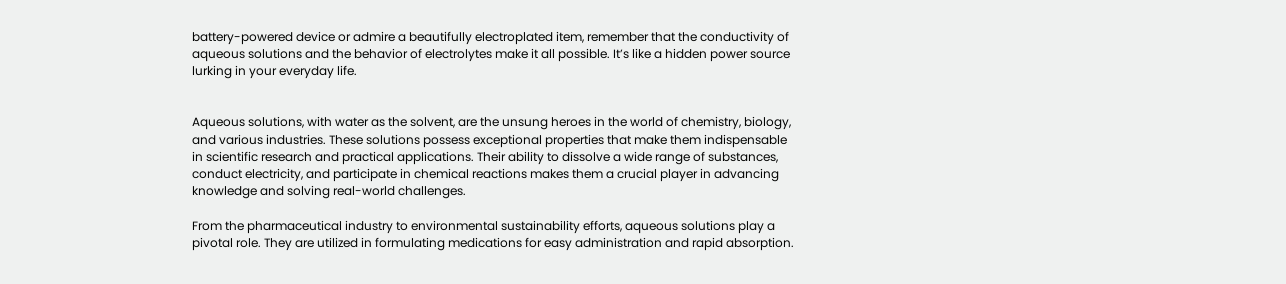battery-powered device or admire a beautifully electroplated item, remember that the conductivity of aqueous solutions and the behavior of electrolytes make it all possible. It’s like a hidden power source lurking in your everyday life.


Aqueous solutions, with water as the solvent, are the unsung heroes in the world of chemistry, biology, and various industries. These solutions possess exceptional properties that make them indispensable in scientific research and practical applications. Their ability to dissolve a wide range of substances, conduct electricity, and participate in chemical reactions makes them a crucial player in advancing knowledge and solving real-world challenges.

From the pharmaceutical industry to environmental sustainability efforts, aqueous solutions play a pivotal role. They are utilized in formulating medications for easy administration and rapid absorption.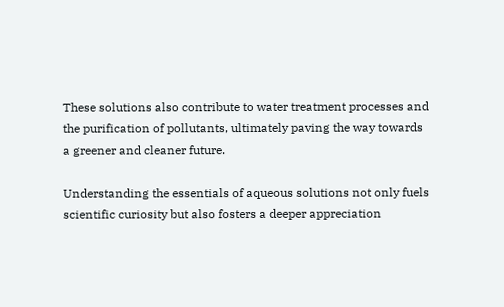These solutions also contribute to water treatment processes and the purification of pollutants, ultimately paving the way towards a greener and cleaner future.

Understanding the essentials of aqueous solutions not only fuels scientific curiosity but also fosters a deeper appreciation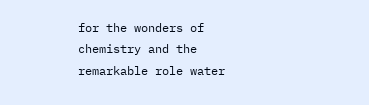for the wonders of chemistry and the remarkable role water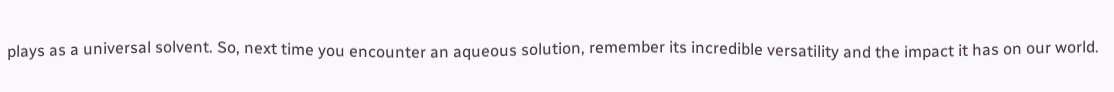plays as a universal solvent. So, next time you encounter an aqueous solution, remember its incredible versatility and the impact it has on our world.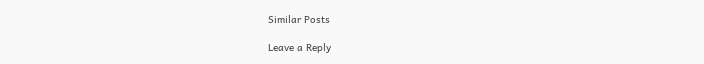Similar Posts

Leave a Reply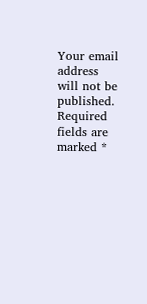Your email address will not be published. Required fields are marked *